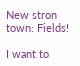New stron town: Fields!

I want to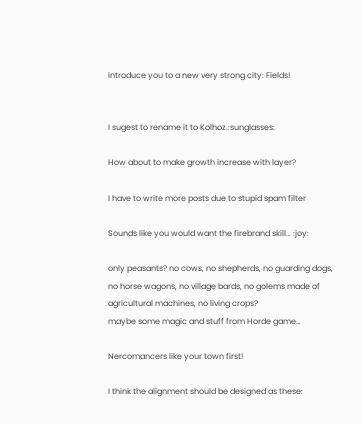introduce you to a new very strong city: Fields!


I sugest to rename it to Kolhoz.:sunglasses:

How about to make growth increase with layer?

I have to write more posts due to stupid spam filter

Sounds like you would want the firebrand skill… :joy:

only peasants? no cows, no shepherds, no guarding dogs, no horse wagons, no village bards, no golems made of agricultural machines, no living crops?
maybe some magic and stuff from Horde game…

Nercomancers like your town first!

I think the alignment should be designed as these: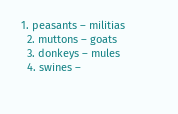1. peasants – militias
  2. muttons – goats
  3. donkeys – mules
  4. swines –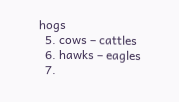hogs
  5. cows – cattles
  6. hawks – eagles
  7.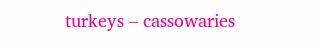turkeys – cassowaries